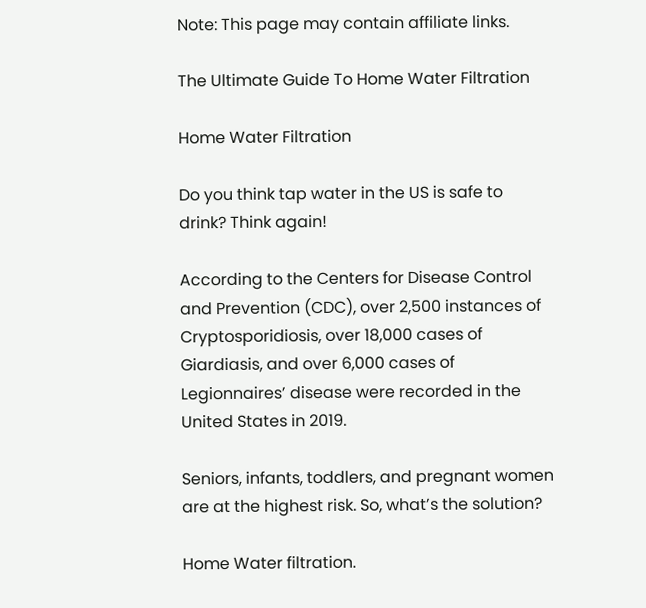Note: This page may contain affiliate links.

The Ultimate Guide To Home Water Filtration

Home Water Filtration

Do you think tap water in the US is safe to drink? Think again!

According to the Centers for Disease Control and Prevention (CDC), over 2,500 instances of Cryptosporidiosis, over 18,000 cases of Giardiasis, and over 6,000 cases of Legionnaires’ disease were recorded in the United States in 2019.

Seniors, infants, toddlers, and pregnant women are at the highest risk. So, what’s the solution?

Home Water filtration.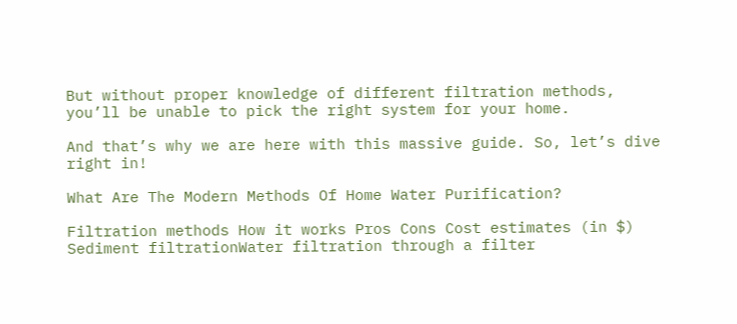But without proper knowledge of different filtration methods, you’ll be unable to pick the right system for your home.

And that’s why we are here with this massive guide. So, let’s dive right in!

What Are The Modern Methods Of Home Water Purification?

Filtration methods How it works Pros Cons Cost estimates (in $)
Sediment filtrationWater filtration through a filter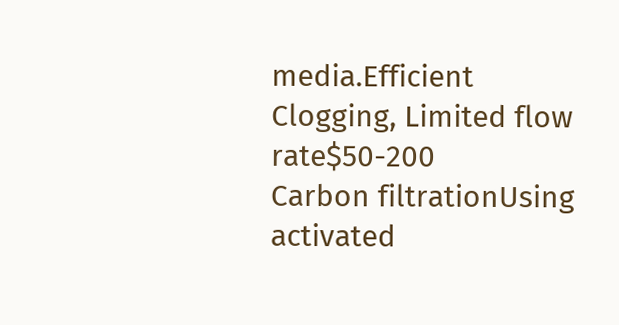media.Efficient
Clogging, Limited flow rate$50-200
Carbon filtrationUsing activated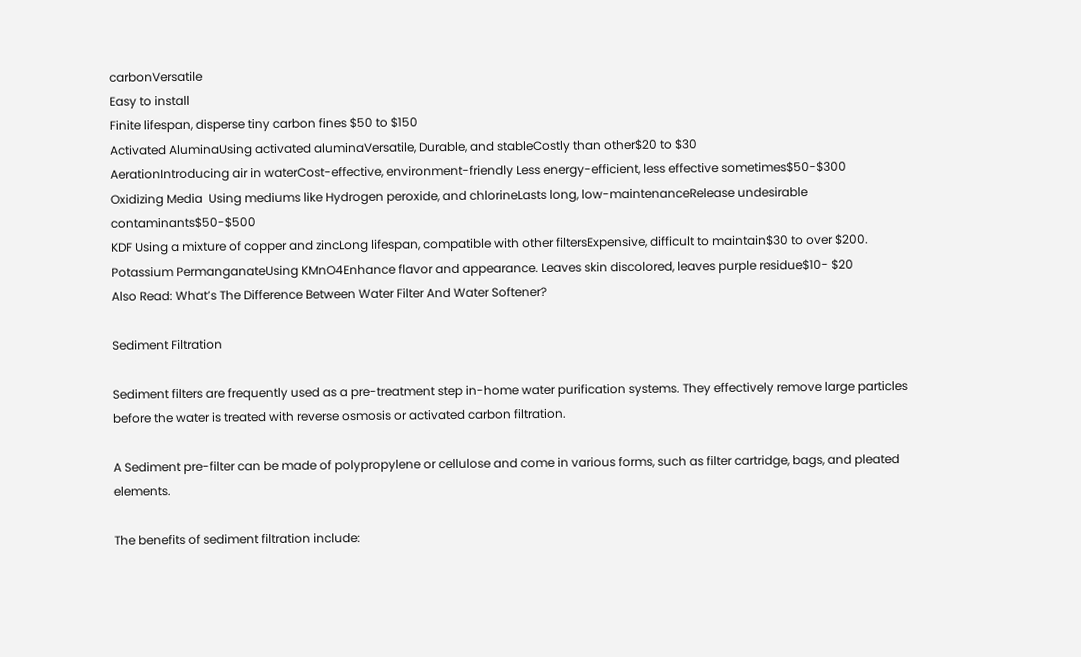carbonVersatile
Easy to install
Finite lifespan, disperse tiny carbon fines $50 to $150
Activated AluminaUsing activated aluminaVersatile, Durable, and stableCostly than other$20 to $30
AerationIntroducing air in waterCost-effective, environment-friendly Less energy-efficient, less effective sometimes$50-$300
Oxidizing Media  Using mediums like Hydrogen peroxide, and chlorineLasts long, low-maintenanceRelease undesirable contaminants$50-$500
KDF Using a mixture of copper and zincLong lifespan, compatible with other filtersExpensive, difficult to maintain$30 to over $200.
Potassium PermanganateUsing KMnO4Enhance flavor and appearance. Leaves skin discolored, leaves purple residue$10- $20
Also Read: What’s The Difference Between Water Filter And Water Softener?

Sediment Filtration

Sediment filters are frequently used as a pre-treatment step in-home water purification systems. They effectively remove large particles before the water is treated with reverse osmosis or activated carbon filtration.

A Sediment pre-filter can be made of polypropylene or cellulose and come in various forms, such as filter cartridge, bags, and pleated elements.

The benefits of sediment filtration include: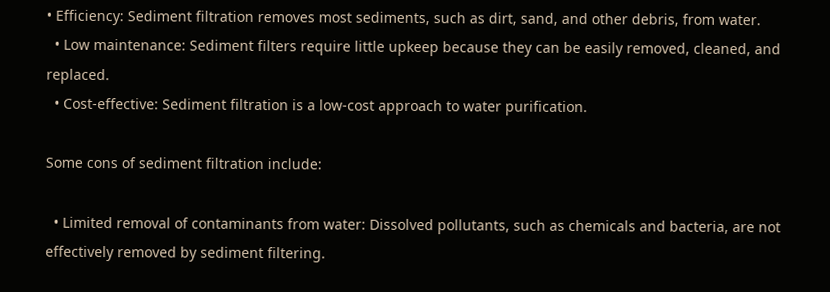• Efficiency: Sediment filtration removes most sediments, such as dirt, sand, and other debris, from water.
  • Low maintenance: Sediment filters require little upkeep because they can be easily removed, cleaned, and replaced.
  • Cost-effective: Sediment filtration is a low-cost approach to water purification.

Some cons of sediment filtration include:

  • Limited removal of contaminants from water: Dissolved pollutants, such as chemicals and bacteria, are not effectively removed by sediment filtering.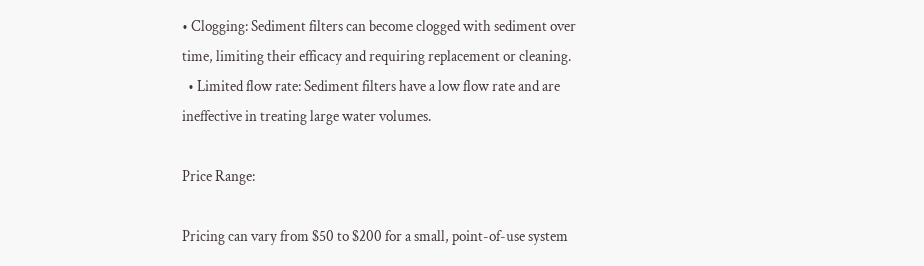• Clogging: Sediment filters can become clogged with sediment over time, limiting their efficacy and requiring replacement or cleaning.
  • Limited flow rate: Sediment filters have a low flow rate and are ineffective in treating large water volumes.

Price Range:

Pricing can vary from $50 to $200 for a small, point-of-use system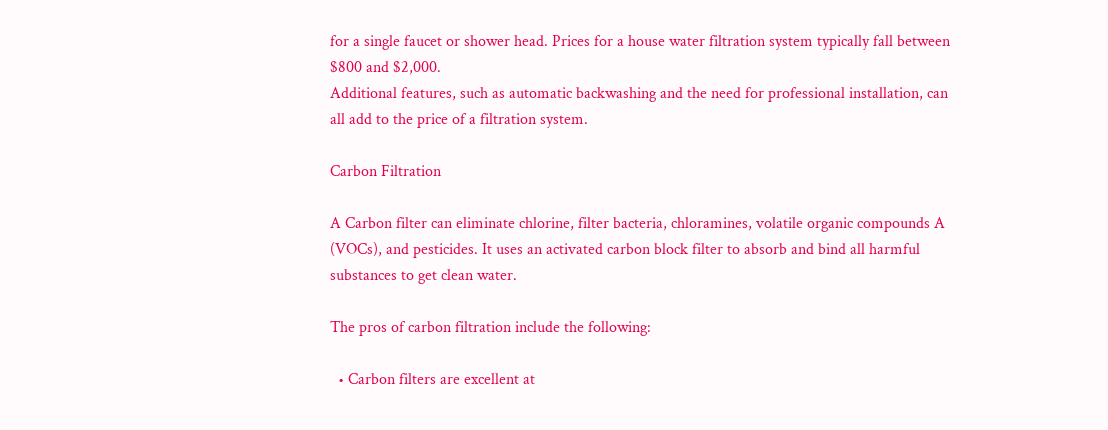for a single faucet or shower head. Prices for a house water filtration system typically fall between $800 and $2,000.
Additional features, such as automatic backwashing and the need for professional installation, can all add to the price of a filtration system.

Carbon Filtration

A Carbon filter can eliminate chlorine, filter bacteria, chloramines, volatile organic compounds A (VOCs), and pesticides. It uses an activated carbon block filter to absorb and bind all harmful substances to get clean water.

The pros of carbon filtration include the following:

  • Carbon filters are excellent at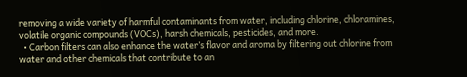removing a wide variety of harmful contaminants from water, including chlorine, chloramines, volatile organic compounds (VOCs), harsh chemicals, pesticides, and more.
  • Carbon filters can also enhance the water’s flavor and aroma by filtering out chlorine from water and other chemicals that contribute to an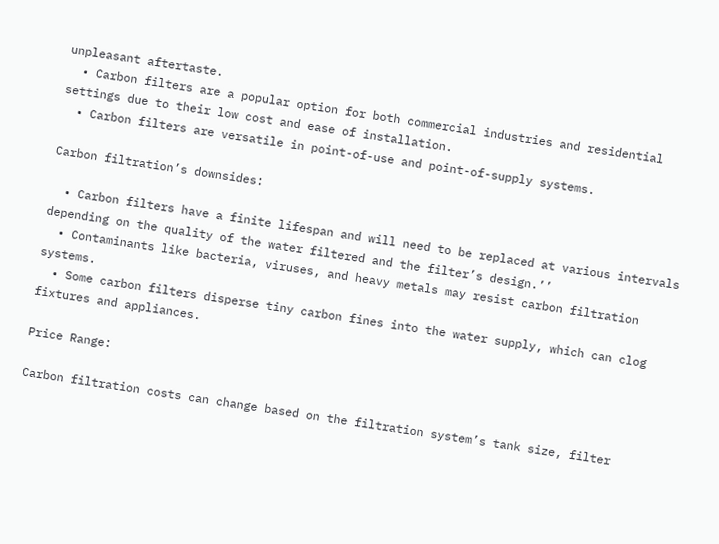unpleasant aftertaste.
  • Carbon filters are a popular option for both commercial industries and residential settings due to their low cost and ease of installation.
  • Carbon filters are versatile in point-of-use and point-of-supply systems.

Carbon filtration’s downsides:

  • Carbon filters have a finite lifespan and will need to be replaced at various intervals depending on the quality of the water filtered and the filter’s design.’’
  • Contaminants like bacteria, viruses, and heavy metals may resist carbon filtration systems.
  • Some carbon filters disperse tiny carbon fines into the water supply, which can clog fixtures and appliances.

Price Range:

Carbon filtration costs can change based on the filtration system’s tank size, filter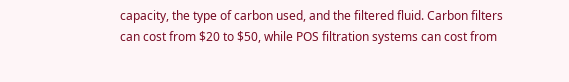capacity, the type of carbon used, and the filtered fluid. Carbon filters can cost from $20 to $50, while POS filtration systems can cost from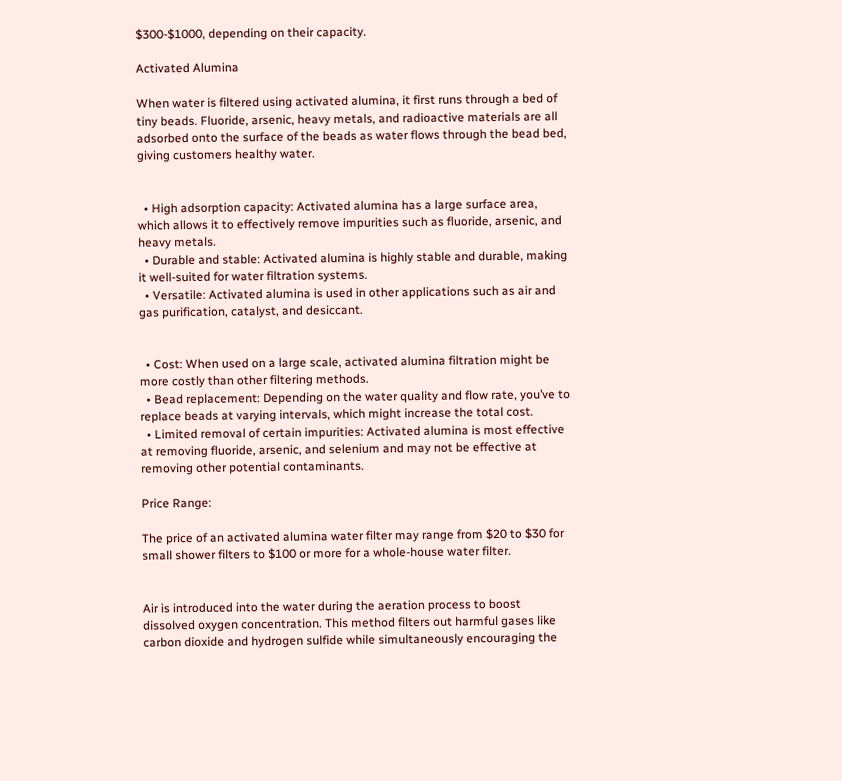$300-$1000, depending on their capacity.

Activated Alumina

When water is filtered using activated alumina, it first runs through a bed of tiny beads. Fluoride, arsenic, heavy metals, and radioactive materials are all adsorbed onto the surface of the beads as water flows through the bead bed, giving customers healthy water.


  • High adsorption capacity: Activated alumina has a large surface area, which allows it to effectively remove impurities such as fluoride, arsenic, and heavy metals.
  • Durable and stable: Activated alumina is highly stable and durable, making it well-suited for water filtration systems.
  • Versatile: Activated alumina is used in other applications such as air and gas purification, catalyst, and desiccant.


  • Cost: When used on a large scale, activated alumina filtration might be more costly than other filtering methods.
  • Bead replacement: Depending on the water quality and flow rate, you’ve to replace beads at varying intervals, which might increase the total cost.
  • Limited removal of certain impurities: Activated alumina is most effective at removing fluoride, arsenic, and selenium and may not be effective at removing other potential contaminants.

Price Range:

The price of an activated alumina water filter may range from $20 to $30 for small shower filters to $100 or more for a whole-house water filter.


Air is introduced into the water during the aeration process to boost dissolved oxygen concentration. This method filters out harmful gases like carbon dioxide and hydrogen sulfide while simultaneously encouraging the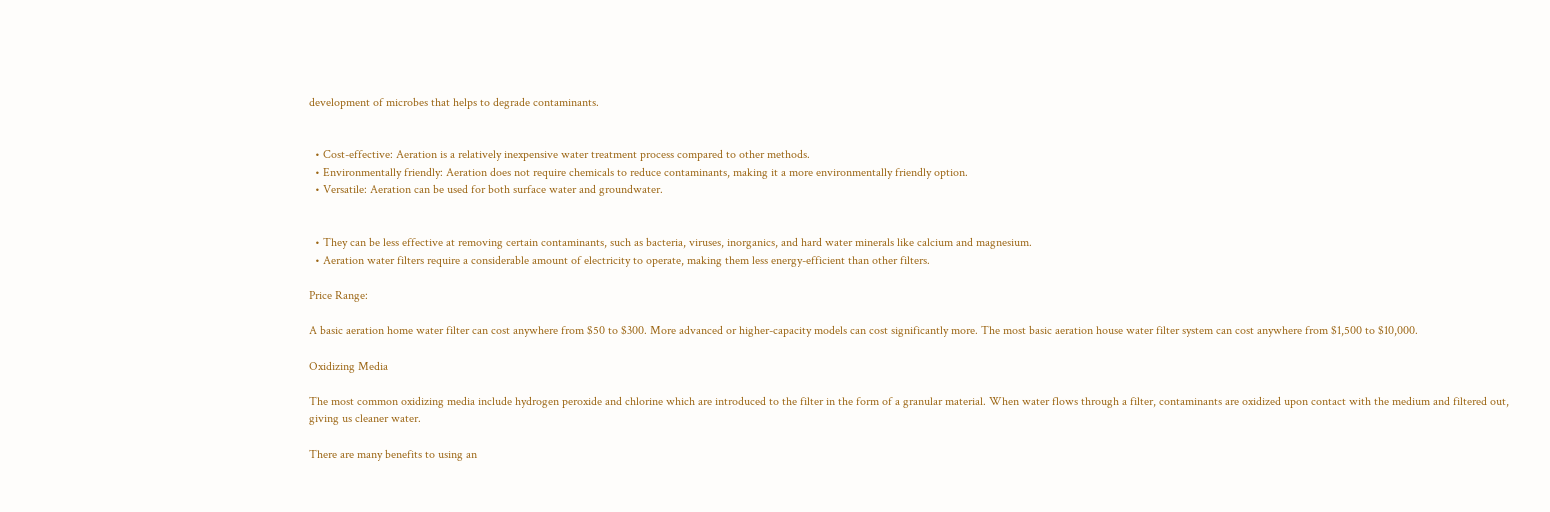development of microbes that helps to degrade contaminants.


  • Cost-effective: Aeration is a relatively inexpensive water treatment process compared to other methods.
  • Environmentally friendly: Aeration does not require chemicals to reduce contaminants, making it a more environmentally friendly option.
  • Versatile: Aeration can be used for both surface water and groundwater.


  • They can be less effective at removing certain contaminants, such as bacteria, viruses, inorganics, and hard water minerals like calcium and magnesium.
  • Aeration water filters require a considerable amount of electricity to operate, making them less energy-efficient than other filters.

Price Range:

A basic aeration home water filter can cost anywhere from $50 to $300. More advanced or higher-capacity models can cost significantly more. The most basic aeration house water filter system can cost anywhere from $1,500 to $10,000.

Oxidizing Media

The most common oxidizing media include hydrogen peroxide and chlorine which are introduced to the filter in the form of a granular material. When water flows through a filter, contaminants are oxidized upon contact with the medium and filtered out, giving us cleaner water.

There are many benefits to using an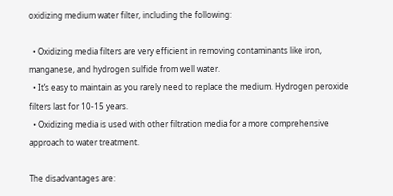oxidizing medium water filter, including the following:

  • Oxidizing media filters are very efficient in removing contaminants like iron, manganese, and hydrogen sulfide from well water.
  • It’s easy to maintain as you rarely need to replace the medium. Hydrogen peroxide filters last for 10-15 years.
  • Oxidizing media is used with other filtration media for a more comprehensive approach to water treatment.

The disadvantages are: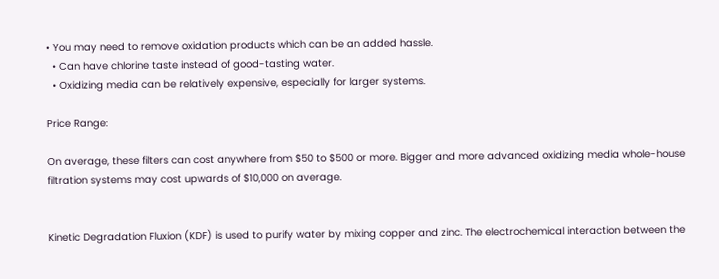• You may need to remove oxidation products which can be an added hassle.
  • Can have chlorine taste instead of good-tasting water.
  • Oxidizing media can be relatively expensive, especially for larger systems.

Price Range:

On average, these filters can cost anywhere from $50 to $500 or more. Bigger and more advanced oxidizing media whole-house filtration systems may cost upwards of $10,000 on average.


Kinetic Degradation Fluxion (KDF) is used to purify water by mixing copper and zinc. The electrochemical interaction between the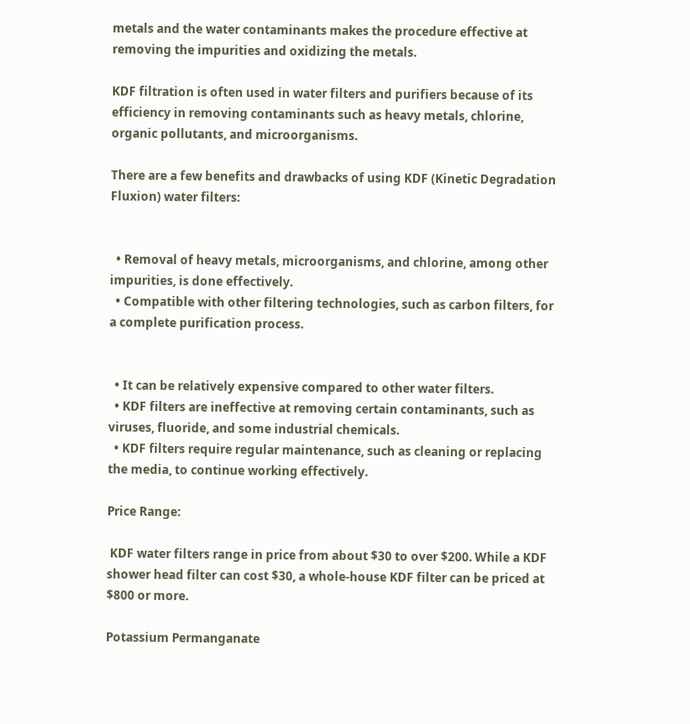metals and the water contaminants makes the procedure effective at removing the impurities and oxidizing the metals.

KDF filtration is often used in water filters and purifiers because of its efficiency in removing contaminants such as heavy metals, chlorine, organic pollutants, and microorganisms.

There are a few benefits and drawbacks of using KDF (Kinetic Degradation Fluxion) water filters:


  • Removal of heavy metals, microorganisms, and chlorine, among other impurities, is done effectively.
  • Compatible with other filtering technologies, such as carbon filters, for a complete purification process.


  • It can be relatively expensive compared to other water filters.
  • KDF filters are ineffective at removing certain contaminants, such as viruses, fluoride, and some industrial chemicals.
  • KDF filters require regular maintenance, such as cleaning or replacing the media, to continue working effectively.

Price Range:

 KDF water filters range in price from about $30 to over $200. While a KDF shower head filter can cost $30, a whole-house KDF filter can be priced at $800 or more.

Potassium Permanganate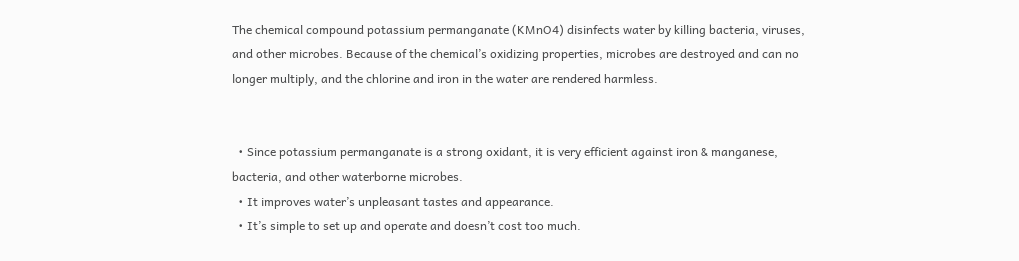The chemical compound potassium permanganate (KMnO4) disinfects water by killing bacteria, viruses, and other microbes. Because of the chemical’s oxidizing properties, microbes are destroyed and can no longer multiply, and the chlorine and iron in the water are rendered harmless.


  • Since potassium permanganate is a strong oxidant, it is very efficient against iron & manganese, bacteria, and other waterborne microbes.
  • It improves water’s unpleasant tastes and appearance.
  • It’s simple to set up and operate and doesn’t cost too much.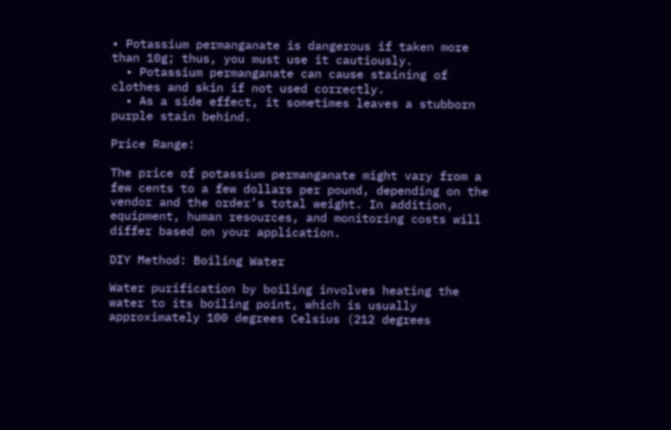• Potassium permanganate is dangerous if taken more than 10g; thus, you must use it cautiously.
  • Potassium permanganate can cause staining of clothes and skin if not used correctly.
  • As a side effect, it sometimes leaves a stubborn purple stain behind.

Price Range:

The price of potassium permanganate might vary from a few cents to a few dollars per pound, depending on the vendor and the order’s total weight. In addition, equipment, human resources, and monitoring costs will differ based on your application.

DIY Method: Boiling Water

Water purification by boiling involves heating the water to its boiling point, which is usually approximately 100 degrees Celsius (212 degrees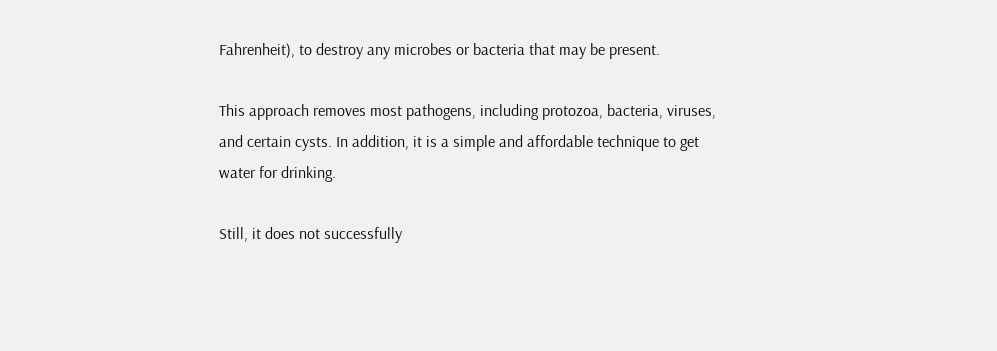Fahrenheit), to destroy any microbes or bacteria that may be present.

This approach removes most pathogens, including protozoa, bacteria, viruses, and certain cysts. In addition, it is a simple and affordable technique to get water for drinking.

Still, it does not successfully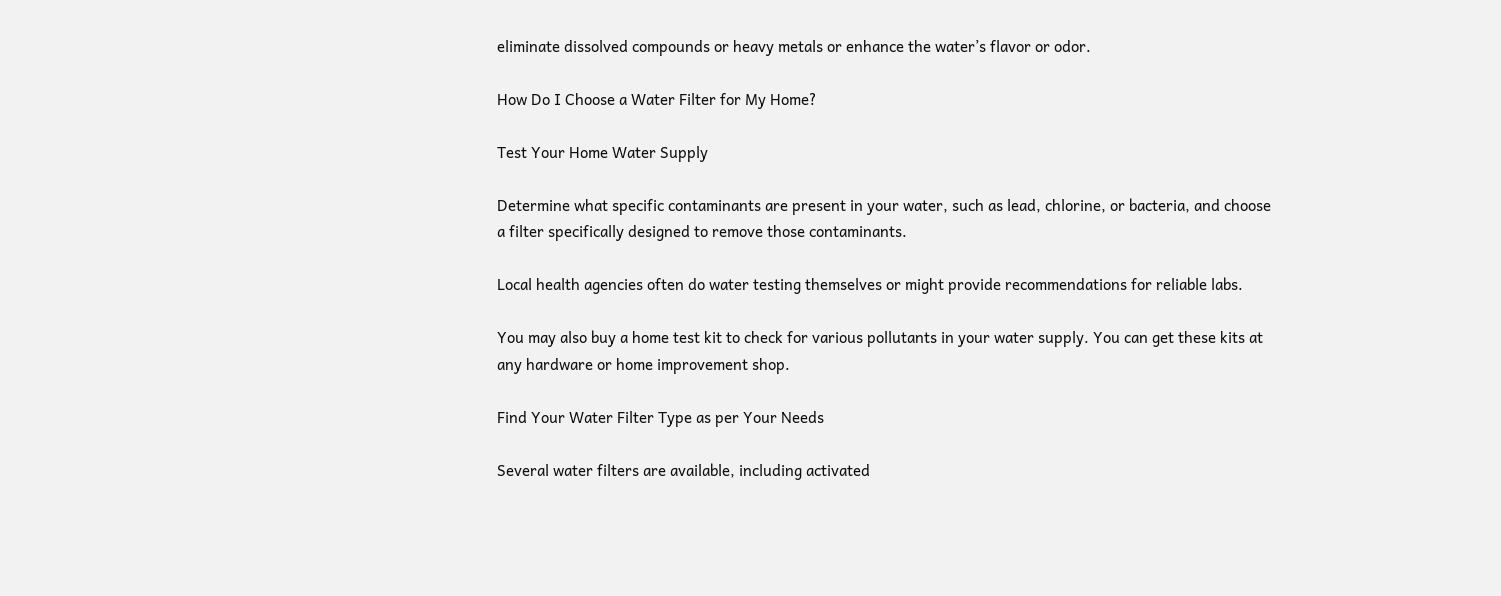eliminate dissolved compounds or heavy metals or enhance the water’s flavor or odor.

How Do I Choose a Water Filter for My Home?

Test Your Home Water Supply

Determine what specific contaminants are present in your water, such as lead, chlorine, or bacteria, and choose a filter specifically designed to remove those contaminants.

Local health agencies often do water testing themselves or might provide recommendations for reliable labs.

You may also buy a home test kit to check for various pollutants in your water supply. You can get these kits at any hardware or home improvement shop.

Find Your Water Filter Type as per Your Needs

Several water filters are available, including activated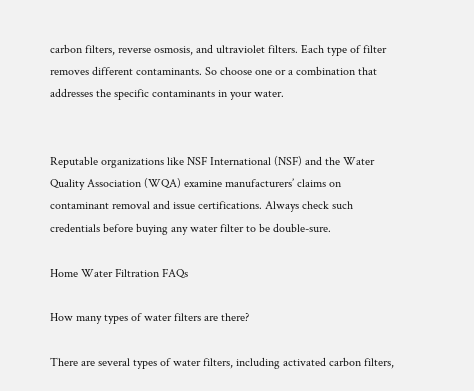carbon filters, reverse osmosis, and ultraviolet filters. Each type of filter removes different contaminants. So choose one or a combination that addresses the specific contaminants in your water.


Reputable organizations like NSF International (NSF) and the Water Quality Association (WQA) examine manufacturers’ claims on contaminant removal and issue certifications. Always check such credentials before buying any water filter to be double-sure.

Home Water Filtration FAQs

How many types of water filters are there?

There are several types of water filters, including activated carbon filters,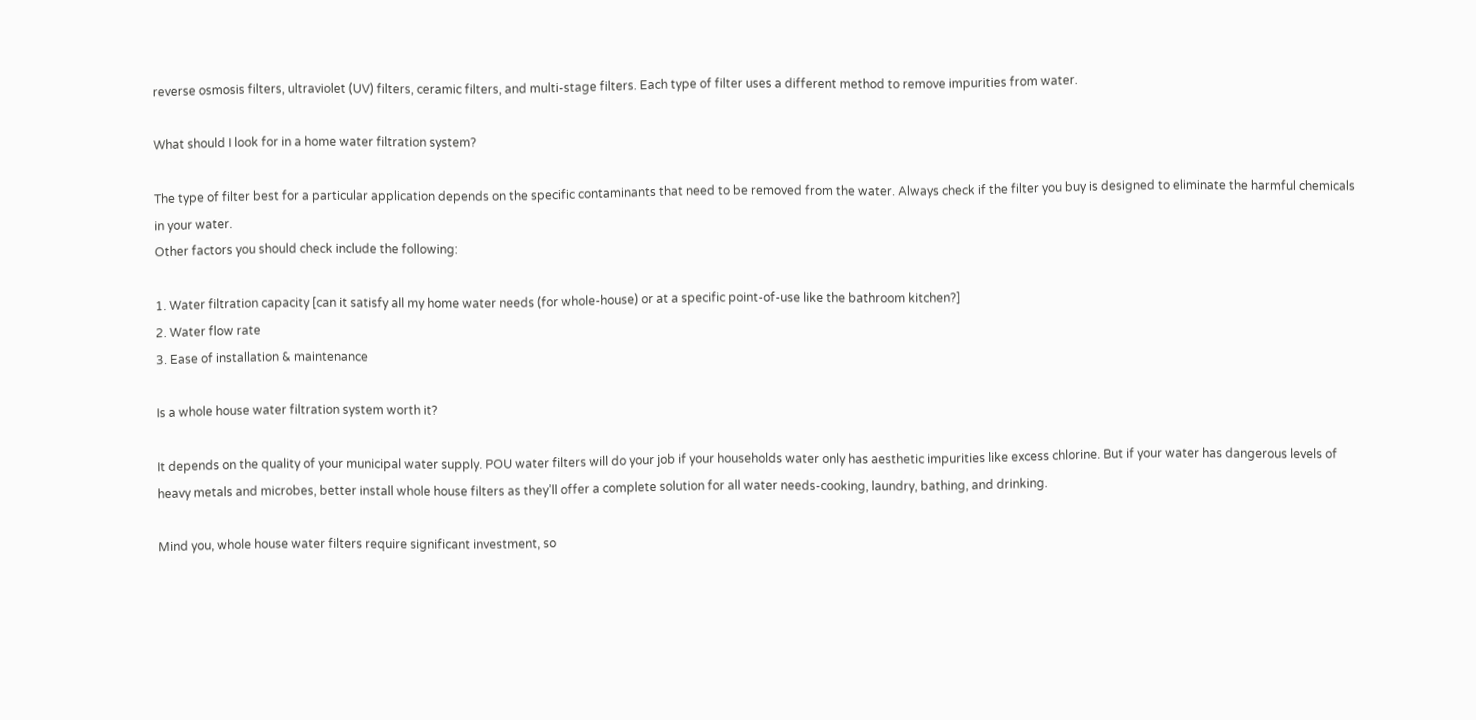reverse osmosis filters, ultraviolet (UV) filters, ceramic filters, and multi-stage filters. Each type of filter uses a different method to remove impurities from water.

What should I look for in a home water filtration system?

The type of filter best for a particular application depends on the specific contaminants that need to be removed from the water. Always check if the filter you buy is designed to eliminate the harmful chemicals in your water.
Other factors you should check include the following:

1. Water filtration capacity [can it satisfy all my home water needs (for whole-house) or at a specific point-of-use like the bathroom kitchen?]
2. Water flow rate
3. Ease of installation & maintenance

Is a whole house water filtration system worth it?

It depends on the quality of your municipal water supply. POU water filters will do your job if your households water only has aesthetic impurities like excess chlorine. But if your water has dangerous levels of heavy metals and microbes, better install whole house filters as they’ll offer a complete solution for all water needs-cooking, laundry, bathing, and drinking.

Mind you, whole house water filters require significant investment, so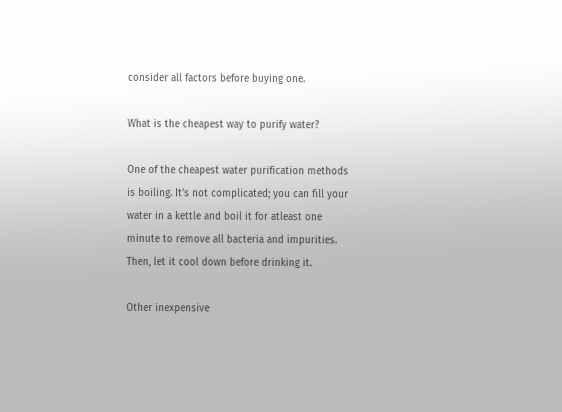consider all factors before buying one.

What is the cheapest way to purify water?

One of the cheapest water purification methods is boiling. It’s not complicated; you can fill your water in a kettle and boil it for atleast one minute to remove all bacteria and impurities. Then, let it cool down before drinking it.

Other inexpensive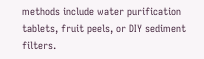methods include water purification tablets, fruit peels, or DIY sediment filters.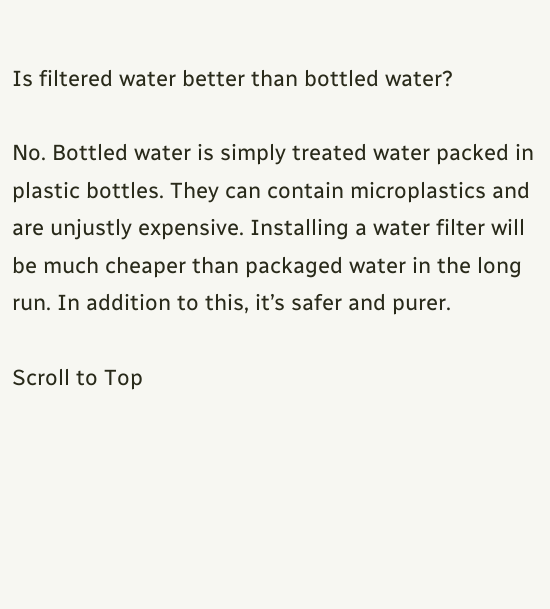Is filtered water better than bottled water?

No. Bottled water is simply treated water packed in plastic bottles. They can contain microplastics and are unjustly expensive. Installing a water filter will be much cheaper than packaged water in the long run. In addition to this, it’s safer and purer.

Scroll to Top